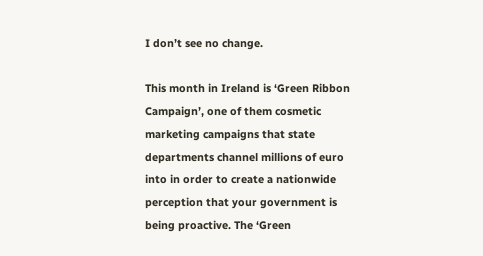I don’t see no change.

This month in Ireland is ‘Green Ribbon Campaign’, one of them cosmetic marketing campaigns that state departments channel millions of euro into in order to create a nationwide perception that your government is being proactive. The ‘Green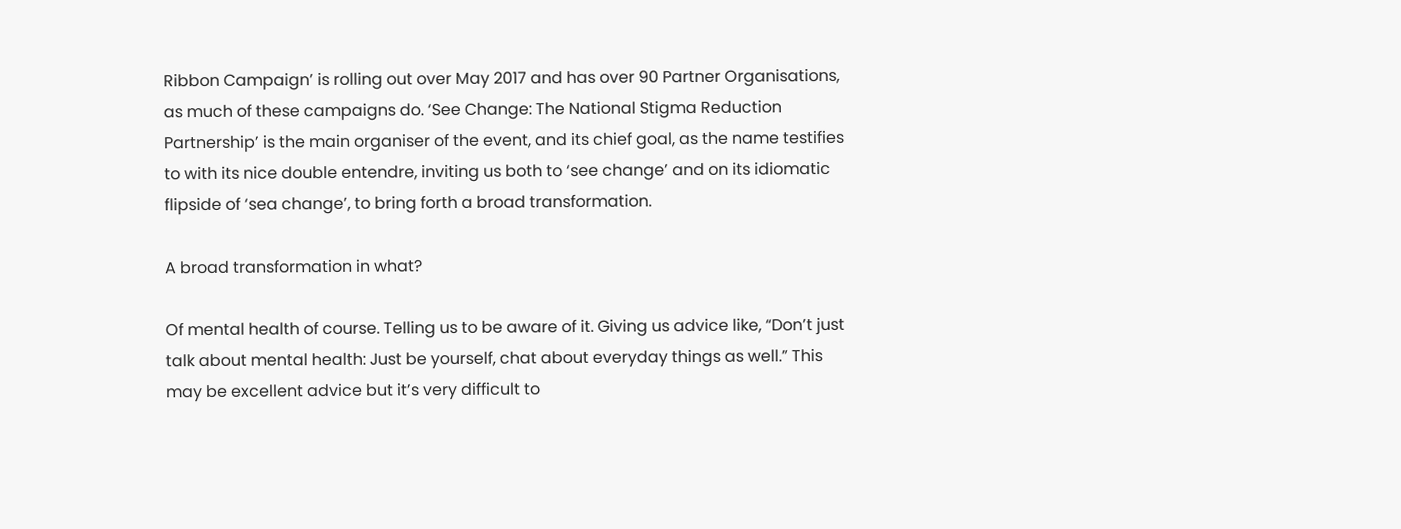Ribbon Campaign’ is rolling out over May 2017 and has over 90 Partner Organisations, as much of these campaigns do. ‘See Change: The National Stigma Reduction Partnership’ is the main organiser of the event, and its chief goal, as the name testifies to with its nice double entendre, inviting us both to ‘see change’ and on its idiomatic flipside of ‘sea change’, to bring forth a broad transformation.

A broad transformation in what?

Of mental health of course. Telling us to be aware of it. Giving us advice like, “Don’t just talk about mental health: Just be yourself, chat about everyday things as well.” This may be excellent advice but it’s very difficult to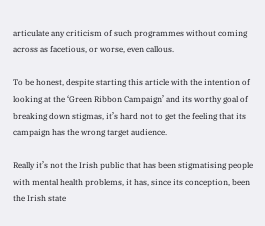articulate any criticism of such programmes without coming across as facetious, or worse, even callous.

To be honest, despite starting this article with the intention of looking at the ‘Green Ribbon Campaign’ and its worthy goal of breaking down stigmas, it’s hard not to get the feeling that its campaign has the wrong target audience.

Really it’s not the Irish public that has been stigmatising people with mental health problems, it has, since its conception, been the Irish state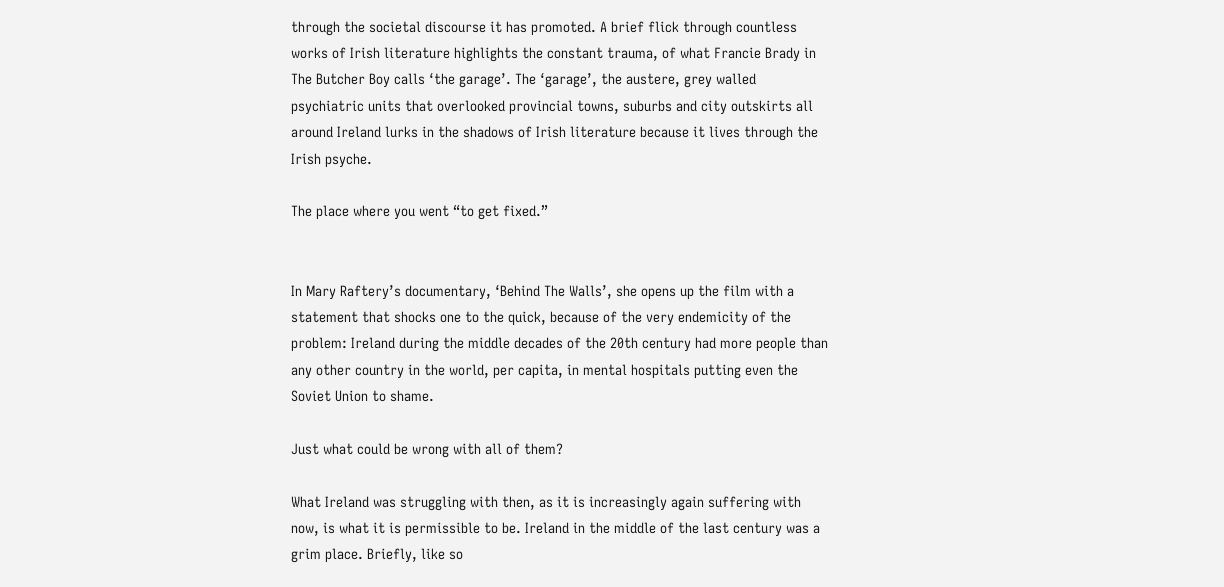through the societal discourse it has promoted. A brief flick through countless works of Irish literature highlights the constant trauma, of what Francie Brady in The Butcher Boy calls ‘the garage’. The ‘garage’, the austere, grey walled psychiatric units that overlooked provincial towns, suburbs and city outskirts all around Ireland lurks in the shadows of Irish literature because it lives through the Irish psyche.

The place where you went “to get fixed.”


In Mary Raftery’s documentary, ‘Behind The Walls’, she opens up the film with a statement that shocks one to the quick, because of the very endemicity of the problem: Ireland during the middle decades of the 20th century had more people than any other country in the world, per capita, in mental hospitals putting even the Soviet Union to shame.

Just what could be wrong with all of them?

What Ireland was struggling with then, as it is increasingly again suffering with now, is what it is permissible to be. Ireland in the middle of the last century was a grim place. Briefly, like so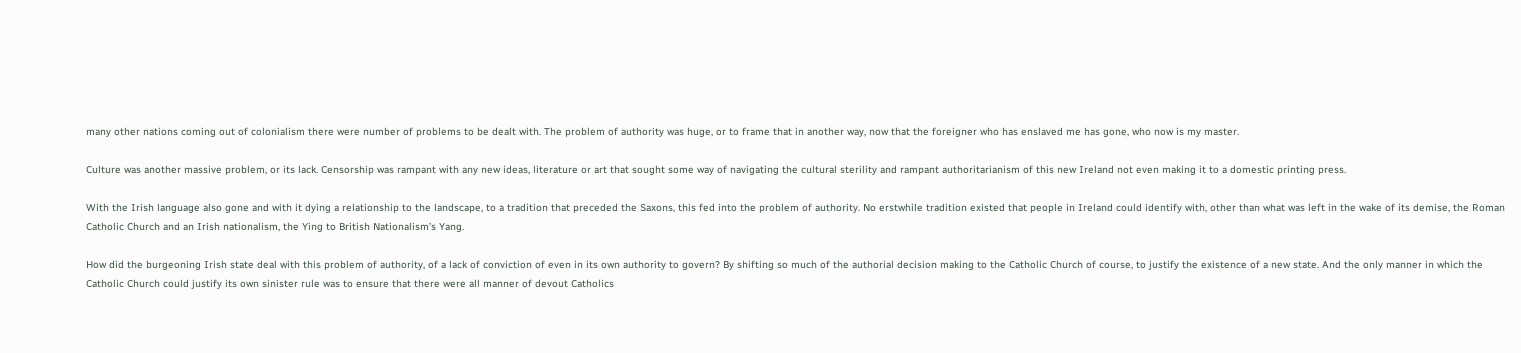many other nations coming out of colonialism there were number of problems to be dealt with. The problem of authority was huge, or to frame that in another way, now that the foreigner who has enslaved me has gone, who now is my master.

Culture was another massive problem, or its lack. Censorship was rampant with any new ideas, literature or art that sought some way of navigating the cultural sterility and rampant authoritarianism of this new Ireland not even making it to a domestic printing press.

With the Irish language also gone and with it dying a relationship to the landscape, to a tradition that preceded the Saxons, this fed into the problem of authority. No erstwhile tradition existed that people in Ireland could identify with, other than what was left in the wake of its demise, the Roman Catholic Church and an Irish nationalism, the Ying to British Nationalism’s Yang.

How did the burgeoning Irish state deal with this problem of authority, of a lack of conviction of even in its own authority to govern? By shifting so much of the authorial decision making to the Catholic Church of course, to justify the existence of a new state. And the only manner in which the Catholic Church could justify its own sinister rule was to ensure that there were all manner of devout Catholics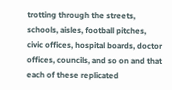trotting through the streets, schools, aisles, football pitches, civic offices, hospital boards, doctor offices, councils, and so on and that each of these replicated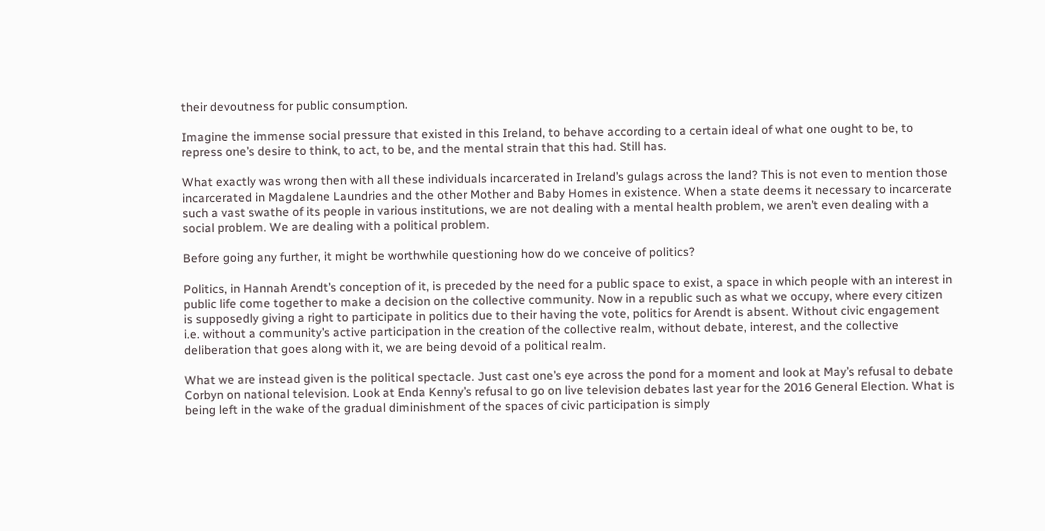their devoutness for public consumption.

Imagine the immense social pressure that existed in this Ireland, to behave according to a certain ideal of what one ought to be, to repress one’s desire to think, to act, to be, and the mental strain that this had. Still has.

What exactly was wrong then with all these individuals incarcerated in Ireland’s gulags across the land? This is not even to mention those incarcerated in Magdalene Laundries and the other Mother and Baby Homes in existence. When a state deems it necessary to incarcerate such a vast swathe of its people in various institutions, we are not dealing with a mental health problem, we aren’t even dealing with a social problem. We are dealing with a political problem.

Before going any further, it might be worthwhile questioning how do we conceive of politics?

Politics, in Hannah Arendt’s conception of it, is preceded by the need for a public space to exist, a space in which people with an interest in public life come together to make a decision on the collective community. Now in a republic such as what we occupy, where every citizen is supposedly giving a right to participate in politics due to their having the vote, politics for Arendt is absent. Without civic engagement i.e. without a community’s active participation in the creation of the collective realm, without debate, interest, and the collective deliberation that goes along with it, we are being devoid of a political realm.

What we are instead given is the political spectacle. Just cast one’s eye across the pond for a moment and look at May’s refusal to debate Corbyn on national television. Look at Enda Kenny’s refusal to go on live television debates last year for the 2016 General Election. What is being left in the wake of the gradual diminishment of the spaces of civic participation is simply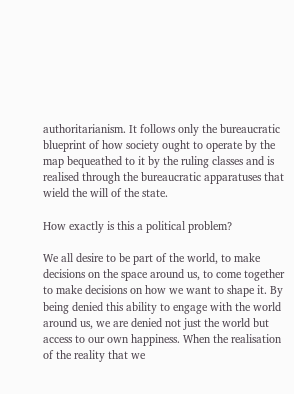authoritarianism. It follows only the bureaucratic blueprint of how society ought to operate by the map bequeathed to it by the ruling classes and is realised through the bureaucratic apparatuses that wield the will of the state.

How exactly is this a political problem?

We all desire to be part of the world, to make decisions on the space around us, to come together to make decisions on how we want to shape it. By being denied this ability to engage with the world around us, we are denied not just the world but access to our own happiness. When the realisation of the reality that we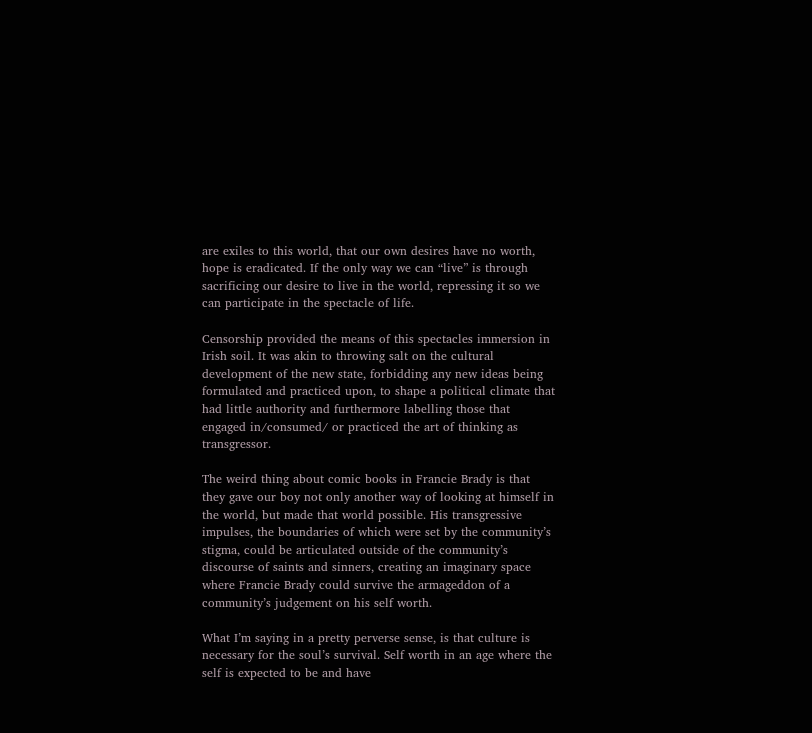are exiles to this world, that our own desires have no worth, hope is eradicated. If the only way we can “live” is through sacrificing our desire to live in the world, repressing it so we can participate in the spectacle of life.

Censorship provided the means of this spectacles immersion in Irish soil. It was akin to throwing salt on the cultural development of the new state, forbidding any new ideas being formulated and practiced upon, to shape a political climate that had little authority and furthermore labelling those that engaged in/consumed/ or practiced the art of thinking as transgressor.

The weird thing about comic books in Francie Brady is that they gave our boy not only another way of looking at himself in the world, but made that world possible. His transgressive impulses, the boundaries of which were set by the community’s stigma, could be articulated outside of the community’s discourse of saints and sinners, creating an imaginary space where Francie Brady could survive the armageddon of a community’s judgement on his self worth.

What I’m saying in a pretty perverse sense, is that culture is necessary for the soul’s survival. Self worth in an age where the self is expected to be and have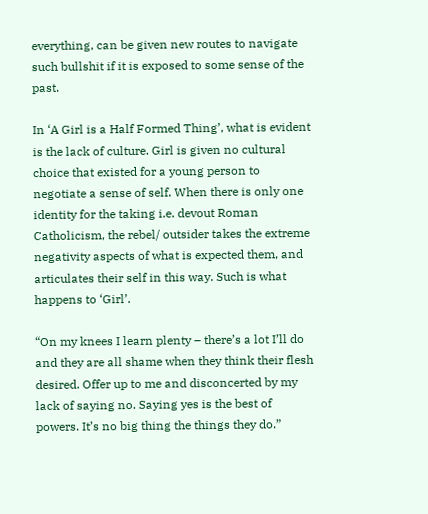everything, can be given new routes to navigate such bullshit if it is exposed to some sense of the past.

In ‘A Girl is a Half Formed Thing’, what is evident is the lack of culture. Girl is given no cultural choice that existed for a young person to negotiate a sense of self. When there is only one identity for the taking i.e. devout Roman Catholicism, the rebel/ outsider takes the extreme negativity aspects of what is expected them, and articulates their self in this way. Such is what happens to ‘Girl’.

“On my knees I learn plenty – there’s a lot I’ll do and they are all shame when they think their flesh desired. Offer up to me and disconcerted by my lack of saying no. Saying yes is the best of powers. It’s no big thing the things they do.”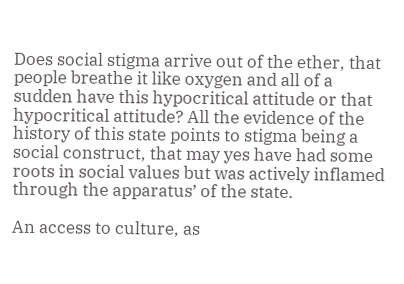Does social stigma arrive out of the ether, that people breathe it like oxygen and all of a sudden have this hypocritical attitude or that hypocritical attitude? All the evidence of the history of this state points to stigma being a social construct, that may yes have had some roots in social values but was actively inflamed through the apparatus’ of the state.

An access to culture, as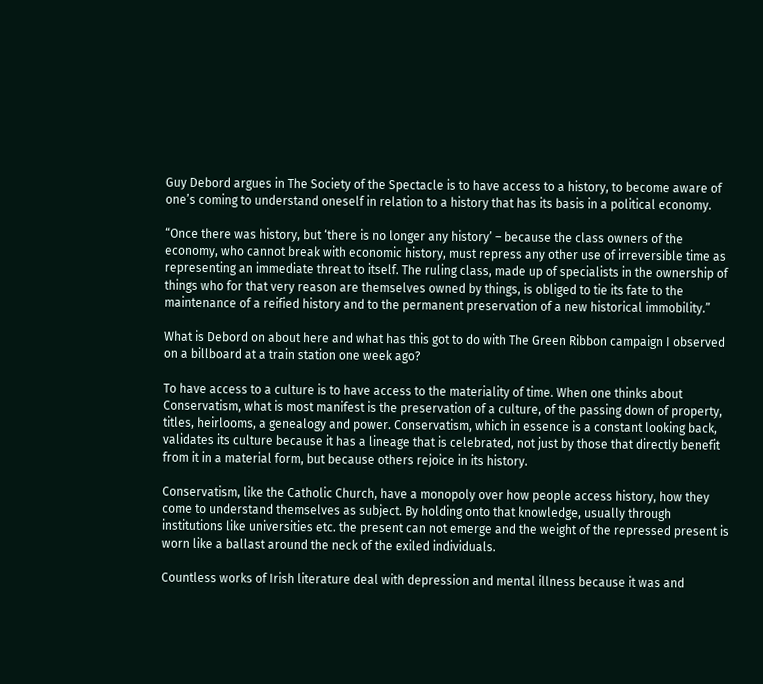Guy Debord argues in The Society of the Spectacle is to have access to a history, to become aware of one’s coming to understand oneself in relation to a history that has its basis in a political economy.

“Once there was history, but ‘there is no longer any history’ – because the class owners of the economy, who cannot break with economic history, must repress any other use of irreversible time as representing an immediate threat to itself. The ruling class, made up of specialists in the ownership of things who for that very reason are themselves owned by things, is obliged to tie its fate to the maintenance of a reified history and to the permanent preservation of a new historical immobility.”

What is Debord on about here and what has this got to do with The Green Ribbon campaign I observed on a billboard at a train station one week ago?

To have access to a culture is to have access to the materiality of time. When one thinks about Conservatism, what is most manifest is the preservation of a culture, of the passing down of property, titles, heirlooms, a genealogy and power. Conservatism, which in essence is a constant looking back, validates its culture because it has a lineage that is celebrated, not just by those that directly benefit from it in a material form, but because others rejoice in its history.

Conservatism, like the Catholic Church, have a monopoly over how people access history, how they come to understand themselves as subject. By holding onto that knowledge, usually through institutions like universities etc. the present can not emerge and the weight of the repressed present is worn like a ballast around the neck of the exiled individuals.

Countless works of Irish literature deal with depression and mental illness because it was and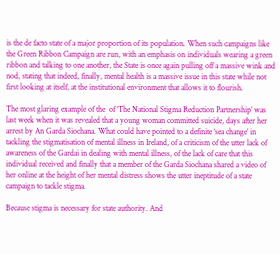is the de facto state of a major proportion of its population. When such campaigns like the Green Ribbon Campaign are run, with an emphasis on individuals wearing a green ribbon and talking to one another, the State is once again pulling off a massive wink and nod, stating that indeed, finally, mental health is a massive issue in this state while not first looking at itself, at the institutional environment that allows it to flourish.

The most glaring example of the  of ‘The National Stigma Reduction Partnership’ was last week when it was revealed that a young woman committed suicide, days after her arrest by An Garda Siochana. What could have pointed to a definite ‘sea change’ in tackling the stigmatisation of mental illness in Ireland, of a criticism of the utter lack of awareness of the Gardai in dealing with mental illness, of the lack of care that this individual received and finally that a member of the Garda Siochana shared a video of her online at the height of her mental distress shows the utter ineptitude of a state campaign to tackle stigma.

Because stigma is necessary for state authority. And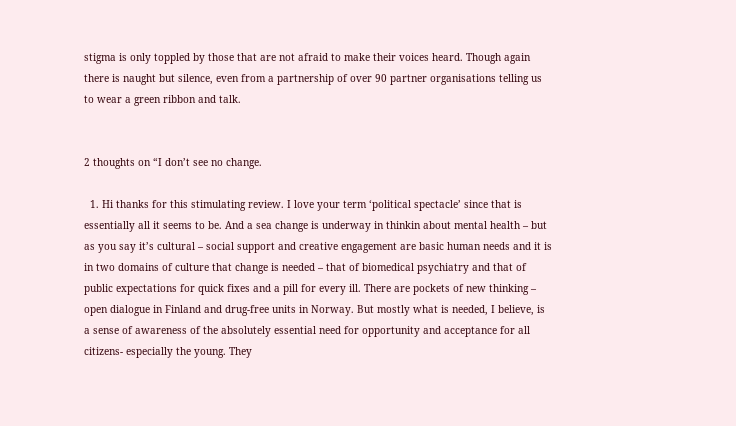stigma is only toppled by those that are not afraid to make their voices heard. Though again there is naught but silence, even from a partnership of over 90 partner organisations telling us to wear a green ribbon and talk.


2 thoughts on “I don’t see no change.

  1. Hi thanks for this stimulating review. I love your term ‘political spectacle’ since that is essentially all it seems to be. And a sea change is underway in thinkin about mental health – but as you say it’s cultural – social support and creative engagement are basic human needs and it is in two domains of culture that change is needed – that of biomedical psychiatry and that of public expectations for quick fixes and a pill for every ill. There are pockets of new thinking – open dialogue in Finland and drug-free units in Norway. But mostly what is needed, I believe, is a sense of awareness of the absolutely essential need for opportunity and acceptance for all citizens- especially the young. They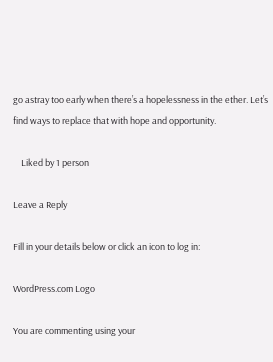go astray too early when there’s a hopelessness in the ether. Let’s find ways to replace that with hope and opportunity.

    Liked by 1 person

Leave a Reply

Fill in your details below or click an icon to log in:

WordPress.com Logo

You are commenting using your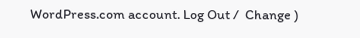WordPress.com account. Log Out /  Change )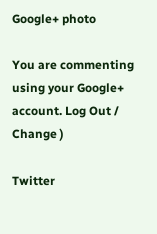Google+ photo

You are commenting using your Google+ account. Log Out /  Change )

Twitter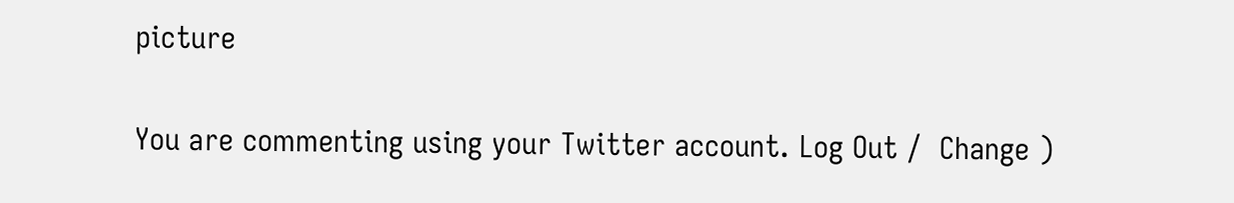picture

You are commenting using your Twitter account. Log Out /  Change )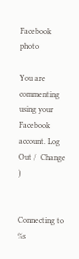Facebook photo

You are commenting using your Facebook account. Log Out /  Change )


Connecting to %s